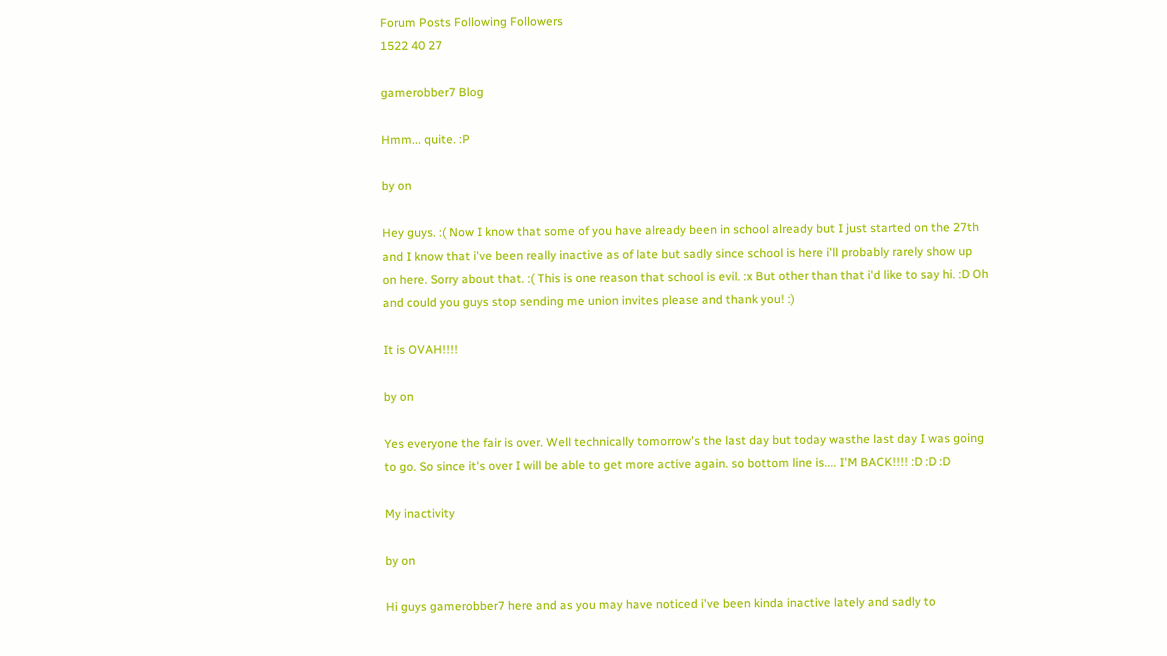Forum Posts Following Followers
1522 40 27

gamerobber7 Blog

Hmm... quite. :P

by on

Hey guys. :( Now I know that some of you have already been in school already but I just started on the 27th and I know that i've been really inactive as of late but sadly since school is here i'll probably rarely show up on here. Sorry about that. :( This is one reason that school is evil. :x But other than that i'd like to say hi. :D Oh and could you guys stop sending me union invites please and thank you! :)

It is OVAH!!!!

by on

Yes everyone the fair is over. Well technically tomorrow's the last day but today wasthe last day I was going to go. So since it's over I will be able to get more active again. so bottom line is.... I'M BACK!!!! :D :D :D

My inactivity

by on

Hi guys gamerobber7 here and as you may have noticed i've been kinda inactive lately and sadly to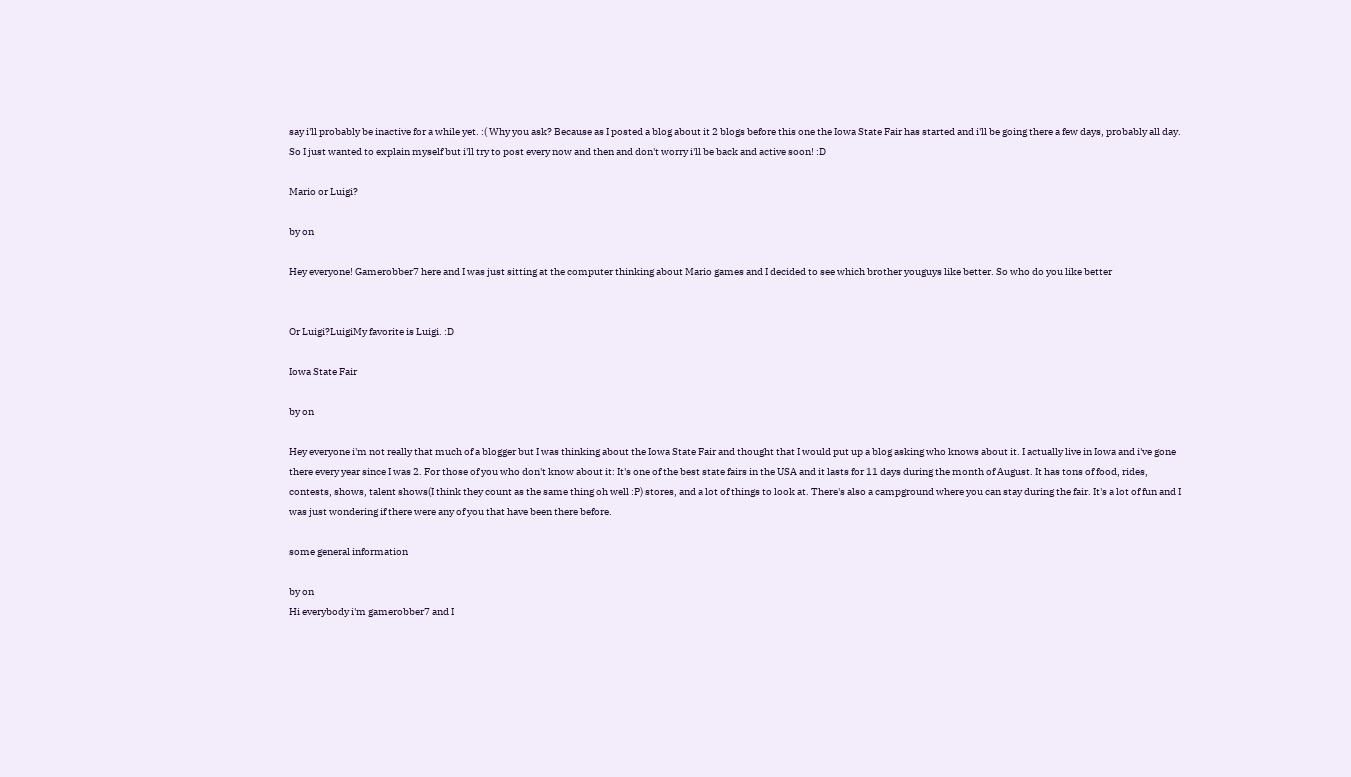say i'll probably be inactive for a while yet. :( Why you ask? Because as I posted a blog about it 2 blogs before this one the Iowa State Fair has started and i'll be going there a few days, probably all day. So I just wanted to explain myself but i'll try to post every now and then and don't worry i'll be back and active soon! :D

Mario or Luigi?

by on

Hey everyone! Gamerobber7 here and I was just sitting at the computer thinking about Mario games and I decided to see which brother youguys like better. So who do you like better


Or Luigi?LuigiMy favorite is Luigi. :D

Iowa State Fair

by on

Hey everyone i'm not really that much of a blogger but I was thinking about the Iowa State Fair and thought that I would put up a blog asking who knows about it. I actually live in Iowa and i've gone there every year since I was 2. For those of you who don't know about it: It's one of the best state fairs in the USA and it lasts for 11 days during the month of August. It has tons of food, rides, contests, shows, talent shows(I think they count as the same thing oh well :P) stores, and a lot of things to look at. There's also a campground where you can stay during the fair. It's a lot of fun and I was just wondering if there were any of you that have been there before.

some general information

by on
Hi everybody i'm gamerobber7 and I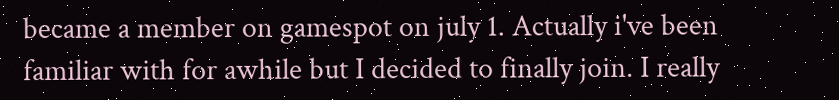became a member on gamespot on july 1. Actually i've been familiar with for awhile but I decided to finally join. I really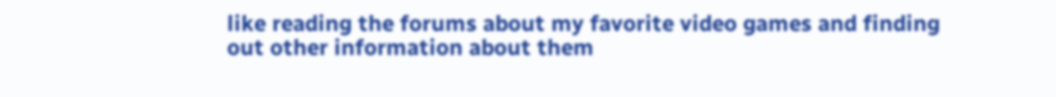like reading the forums about my favorite video games and finding out other information about them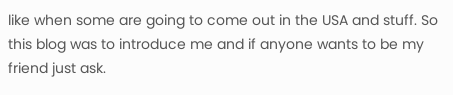like when some are going to come out in the USA and stuff. So this blog was to introduce me and if anyone wants to be my friend just ask.